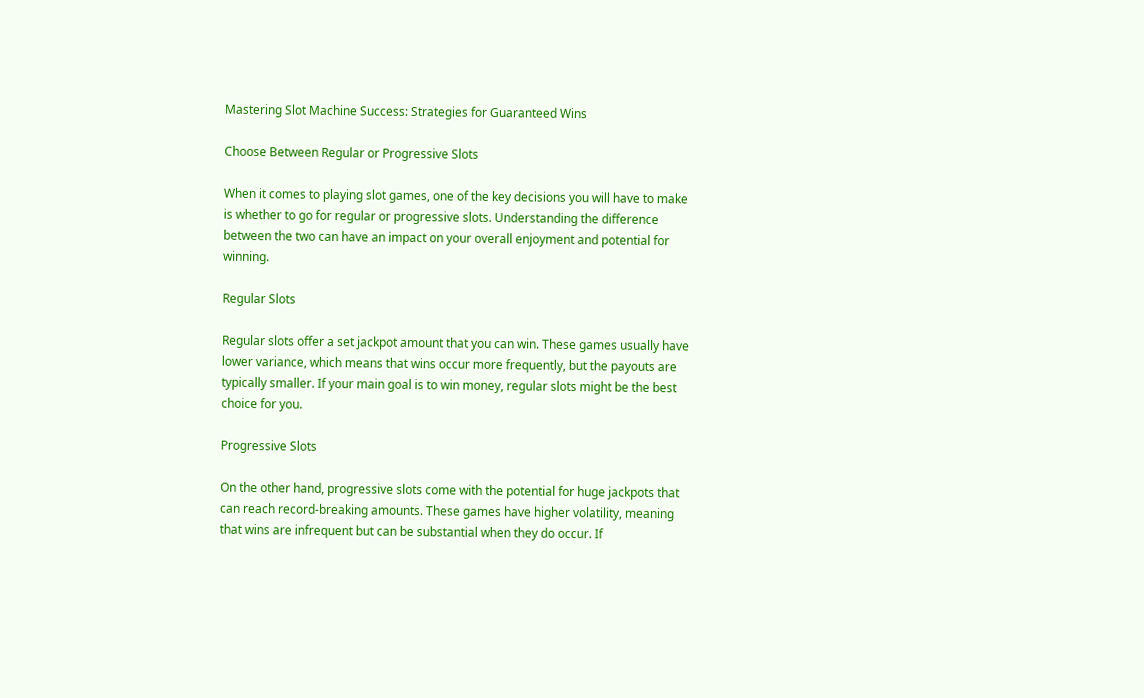Mastering Slot Machine Success: Strategies for Guaranteed Wins

Choose Between Regular or Progressive Slots

When it comes to playing slot games, one of the key decisions you will have to make is whether to go for regular or progressive slots. Understanding the difference between the two can have an impact on your overall enjoyment and potential for winning.

Regular Slots

Regular slots offer a set jackpot amount that you can win. These games usually have lower variance, which means that wins occur more frequently, but the payouts are typically smaller. If your main goal is to win money, regular slots might be the best choice for you.

Progressive Slots

On the other hand, progressive slots come with the potential for huge jackpots that can reach record-breaking amounts. These games have higher volatility, meaning that wins are infrequent but can be substantial when they do occur. If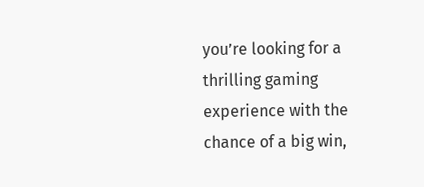you’re looking for a thrilling gaming experience with the chance of a big win,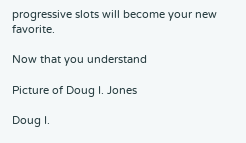progressive slots will become your new favorite.

Now that you understand

Picture of Doug I. Jones

Doug I.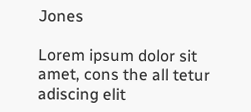Jones

Lorem ipsum dolor sit amet, cons the all tetur adiscing elit